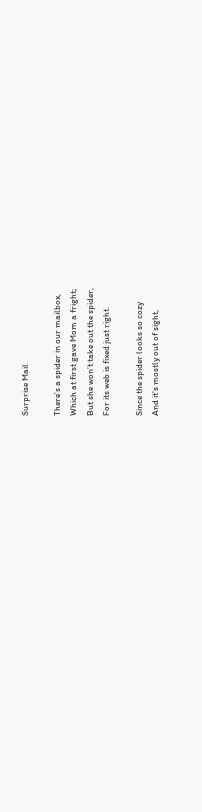Surprise Mail

There’s a spider in our mailbox,
Which at first gave Mom a fright;
But she won’t take out the spider,
For its web is fixed just right.

Since the spider looks so cozy
And it’s mostly out of sight,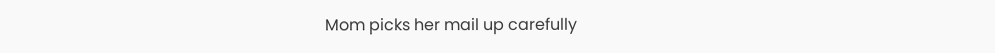Mom picks her mail up carefully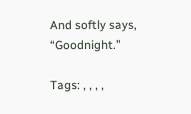And softly says, “Goodnight.”

Tags: , , , ,